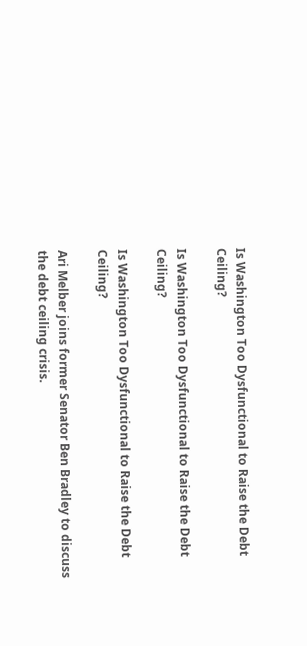Is Washington Too Dysfunctional to Raise the Debt Ceiling?

Is Washington Too Dysfunctional to Raise the Debt Ceiling?

Is Washington Too Dysfunctional to Raise the Debt Ceiling?

Ari Melber joins former Senator Ben Bradley to discuss the debt ceiling crisis.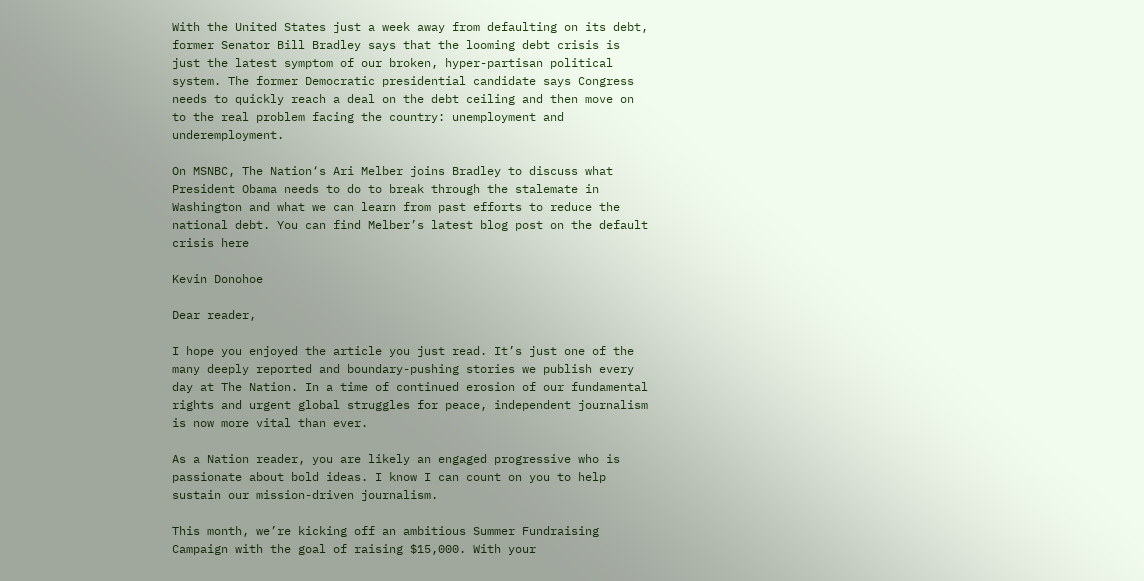With the United States just a week away from defaulting on its debt, former Senator Bill Bradley says that the looming debt crisis is just the latest symptom of our broken, hyper-partisan political system. The former Democratic presidential candidate says Congress needs to quickly reach a deal on the debt ceiling and then move on to the real problem facing the country: unemployment and underemployment.

On MSNBC, The Nation‘s Ari Melber joins Bradley to discuss what President Obama needs to do to break through the stalemate in Washington and what we can learn from past efforts to reduce the national debt. You can find Melber’s latest blog post on the default crisis here

Kevin Donohoe

Dear reader,

I hope you enjoyed the article you just read. It’s just one of the many deeply reported and boundary-pushing stories we publish every day at The Nation. In a time of continued erosion of our fundamental rights and urgent global struggles for peace, independent journalism is now more vital than ever.

As a Nation reader, you are likely an engaged progressive who is passionate about bold ideas. I know I can count on you to help sustain our mission-driven journalism.

This month, we’re kicking off an ambitious Summer Fundraising Campaign with the goal of raising $15,000. With your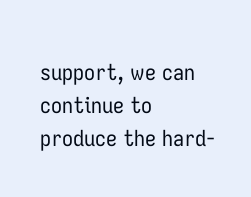support, we can continue to produce the hard-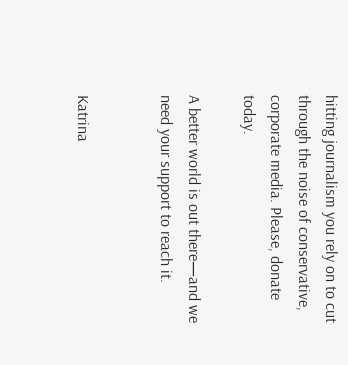hitting journalism you rely on to cut through the noise of conservative, corporate media. Please, donate today.

A better world is out there—and we need your support to reach it.


Katrina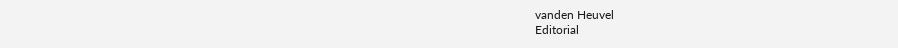vanden Heuvel
Editorial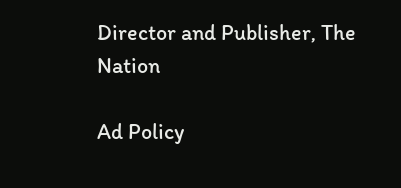Director and Publisher, The Nation

Ad Policy